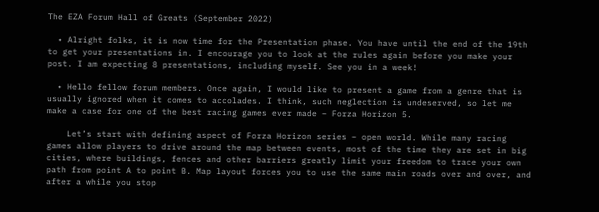The EZA Forum Hall of Greats (September 2022)

  • Alright folks, it is now time for the Presentation phase. You have until the end of the 19th to get your presentations in. I encourage you to look at the rules again before you make your post. I am expecting 8 presentations, including myself. See you in a week!

  • Hello fellow forum members. Once again, I would like to present a game from a genre that is usually ignored when it comes to accolades. I think, such neglection is undeserved, so let me make a case for one of the best racing games ever made – Forza Horizon 5.

    Let’s start with defining aspect of Forza Horizon series – open world. While many racing games allow players to drive around the map between events, most of the time they are set in big cities, where buildings, fences and other barriers greatly limit your freedom to trace your own path from point A to point B. Map layout forces you to use the same main roads over and over, and after a while you stop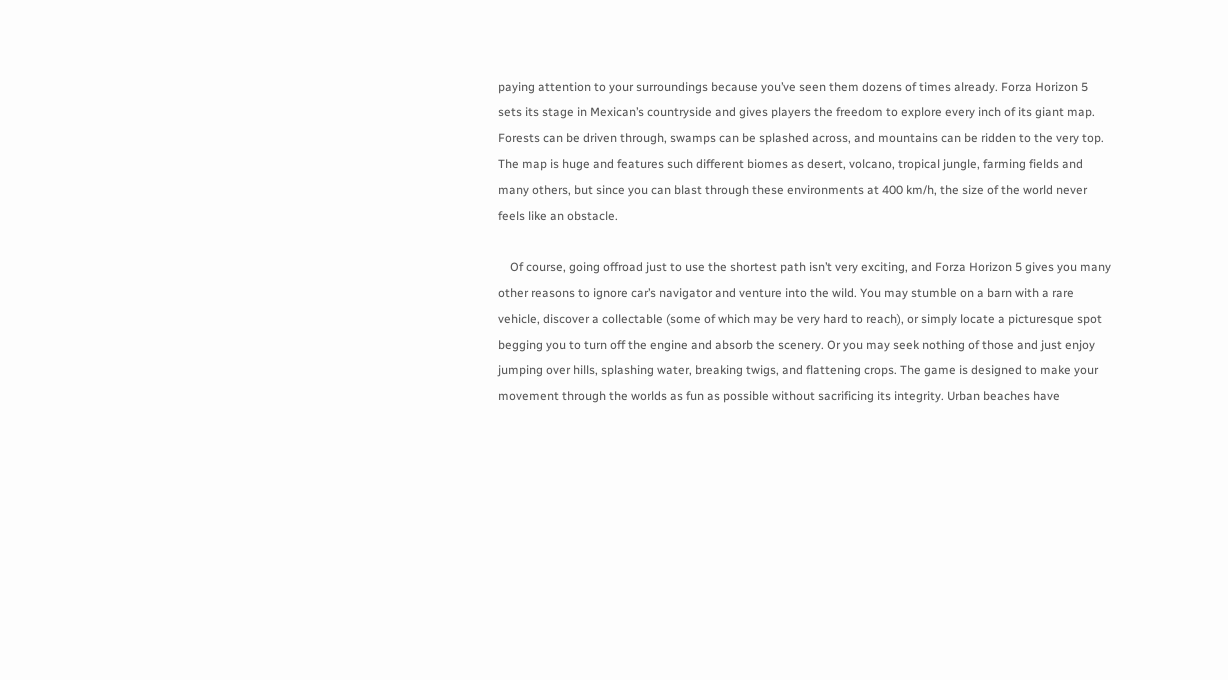paying attention to your surroundings because you’ve seen them dozens of times already. Forza Horizon 5 sets its stage in Mexican’s countryside and gives players the freedom to explore every inch of its giant map. Forests can be driven through, swamps can be splashed across, and mountains can be ridden to the very top. The map is huge and features such different biomes as desert, volcano, tropical jungle, farming fields and many others, but since you can blast through these environments at 400 km/h, the size of the world never feels like an obstacle.

    Of course, going offroad just to use the shortest path isn’t very exciting, and Forza Horizon 5 gives you many other reasons to ignore car’s navigator and venture into the wild. You may stumble on a barn with a rare vehicle, discover a collectable (some of which may be very hard to reach), or simply locate a picturesque spot begging you to turn off the engine and absorb the scenery. Or you may seek nothing of those and just enjoy jumping over hills, splashing water, breaking twigs, and flattening crops. The game is designed to make your movement through the worlds as fun as possible without sacrificing its integrity. Urban beaches have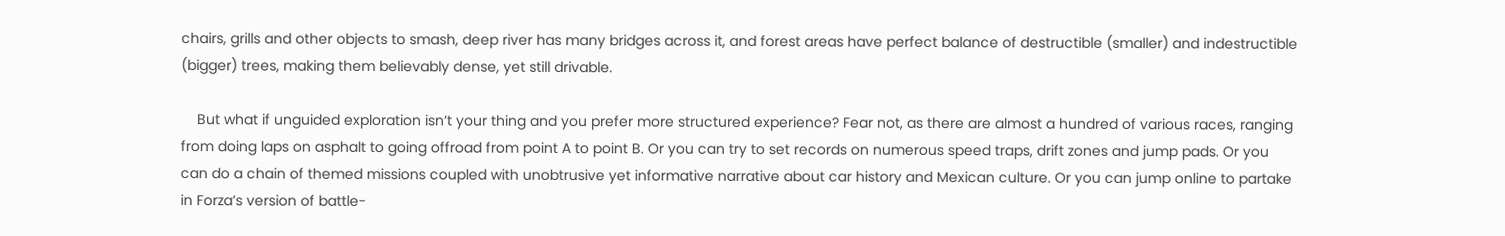chairs, grills and other objects to smash, deep river has many bridges across it, and forest areas have perfect balance of destructible (smaller) and indestructible (bigger) trees, making them believably dense, yet still drivable.

    But what if unguided exploration isn’t your thing and you prefer more structured experience? Fear not, as there are almost a hundred of various races, ranging from doing laps on asphalt to going offroad from point A to point B. Or you can try to set records on numerous speed traps, drift zones and jump pads. Or you can do a chain of themed missions coupled with unobtrusive yet informative narrative about car history and Mexican culture. Or you can jump online to partake in Forza’s version of battle-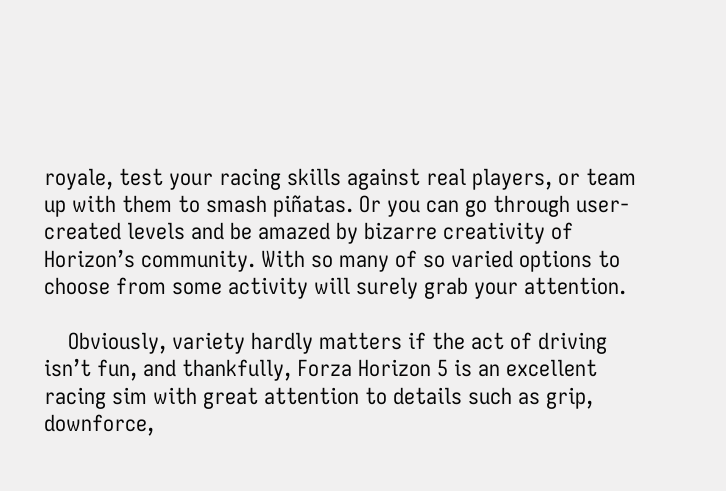royale, test your racing skills against real players, or team up with them to smash piñatas. Or you can go through user-created levels and be amazed by bizarre creativity of Horizon’s community. With so many of so varied options to choose from some activity will surely grab your attention.

    Obviously, variety hardly matters if the act of driving isn’t fun, and thankfully, Forza Horizon 5 is an excellent racing sim with great attention to details such as grip, downforce,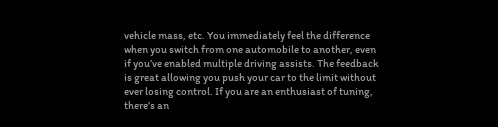vehicle mass, etc. You immediately feel the difference when you switch from one automobile to another, even if you’ve enabled multiple driving assists. The feedback is great allowing you push your car to the limit without ever losing control. If you are an enthusiast of tuning, there’s an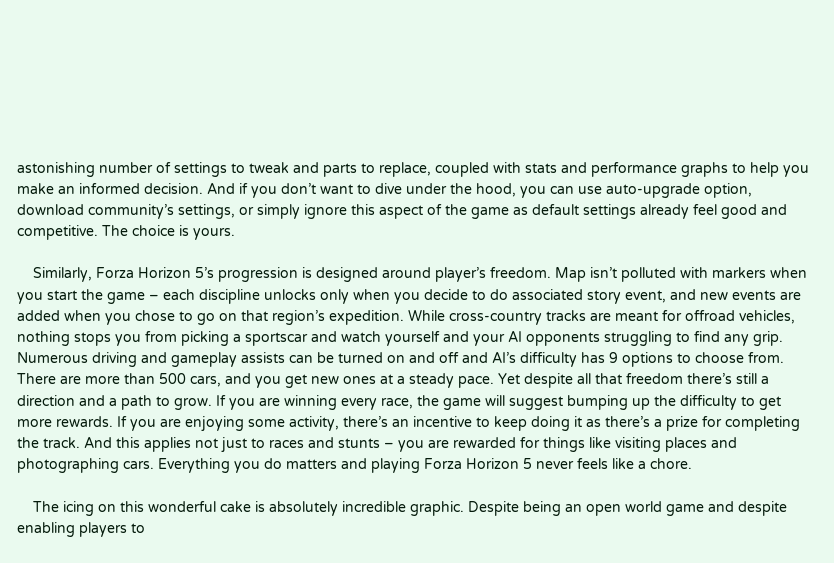astonishing number of settings to tweak and parts to replace, coupled with stats and performance graphs to help you make an informed decision. And if you don’t want to dive under the hood, you can use auto-upgrade option, download community’s settings, or simply ignore this aspect of the game as default settings already feel good and competitive. The choice is yours.

    Similarly, Forza Horizon 5’s progression is designed around player’s freedom. Map isn’t polluted with markers when you start the game – each discipline unlocks only when you decide to do associated story event, and new events are added when you chose to go on that region’s expedition. While cross-country tracks are meant for offroad vehicles, nothing stops you from picking a sportscar and watch yourself and your AI opponents struggling to find any grip. Numerous driving and gameplay assists can be turned on and off and AI’s difficulty has 9 options to choose from. There are more than 500 cars, and you get new ones at a steady pace. Yet despite all that freedom there’s still a direction and a path to grow. If you are winning every race, the game will suggest bumping up the difficulty to get more rewards. If you are enjoying some activity, there’s an incentive to keep doing it as there’s a prize for completing the track. And this applies not just to races and stunts – you are rewarded for things like visiting places and photographing cars. Everything you do matters and playing Forza Horizon 5 never feels like a chore.

    The icing on this wonderful cake is absolutely incredible graphic. Despite being an open world game and despite enabling players to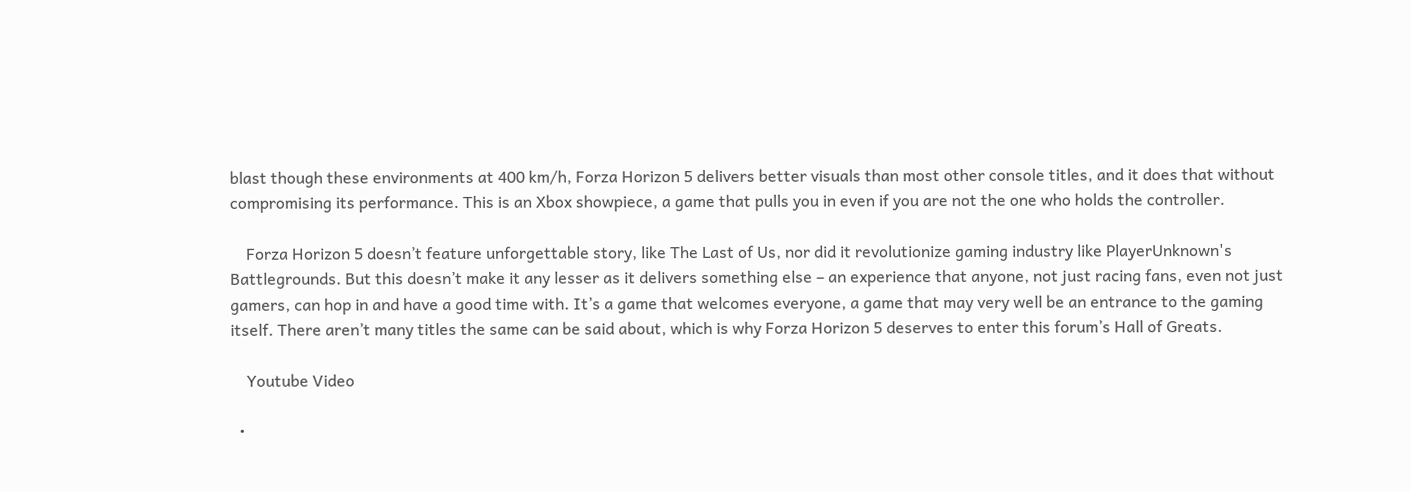blast though these environments at 400 km/h, Forza Horizon 5 delivers better visuals than most other console titles, and it does that without compromising its performance. This is an Xbox showpiece, a game that pulls you in even if you are not the one who holds the controller.

    Forza Horizon 5 doesn’t feature unforgettable story, like The Last of Us, nor did it revolutionize gaming industry like PlayerUnknown's Battlegrounds. But this doesn’t make it any lesser as it delivers something else – an experience that anyone, not just racing fans, even not just gamers, can hop in and have a good time with. It’s a game that welcomes everyone, a game that may very well be an entrance to the gaming itself. There aren’t many titles the same can be said about, which is why Forza Horizon 5 deserves to enter this forum’s Hall of Greats.

    Youtube Video

  •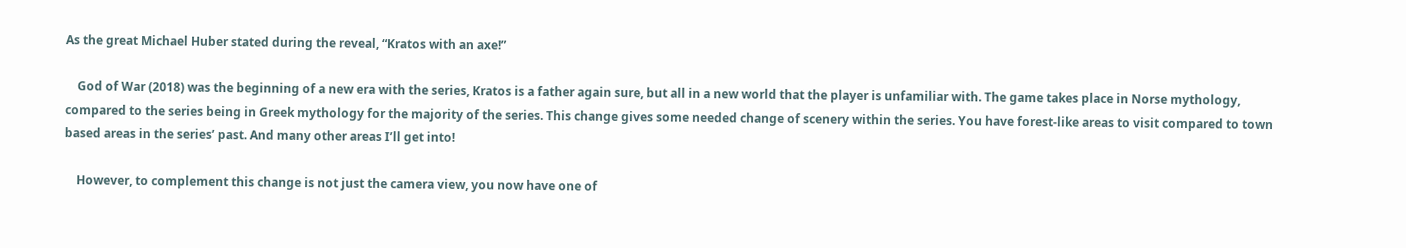As the great Michael Huber stated during the reveal, “Kratos with an axe!”

    God of War (2018) was the beginning of a new era with the series, Kratos is a father again sure, but all in a new world that the player is unfamiliar with. The game takes place in Norse mythology, compared to the series being in Greek mythology for the majority of the series. This change gives some needed change of scenery within the series. You have forest-like areas to visit compared to town based areas in the series’ past. And many other areas I’ll get into!

    However, to complement this change is not just the camera view, you now have one of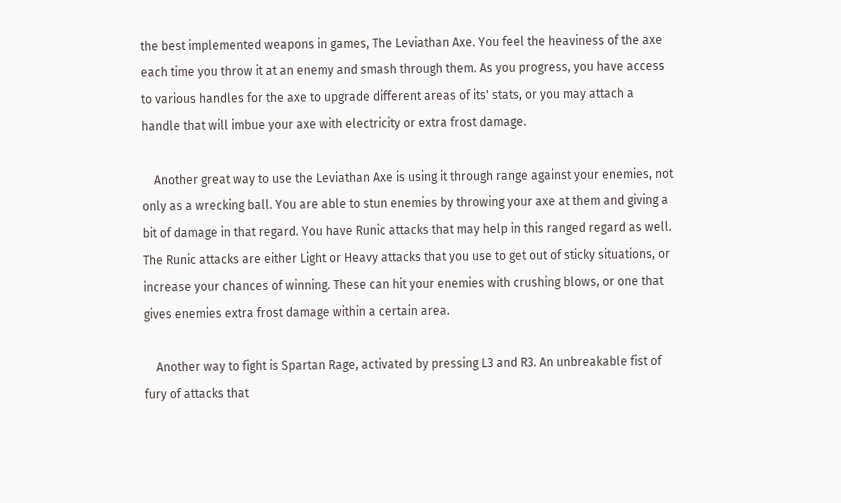the best implemented weapons in games, The Leviathan Axe. You feel the heaviness of the axe each time you throw it at an enemy and smash through them. As you progress, you have access to various handles for the axe to upgrade different areas of its' stats, or you may attach a handle that will imbue your axe with electricity or extra frost damage.

    Another great way to use the Leviathan Axe is using it through range against your enemies, not only as a wrecking ball. You are able to stun enemies by throwing your axe at them and giving a bit of damage in that regard. You have Runic attacks that may help in this ranged regard as well. The Runic attacks are either Light or Heavy attacks that you use to get out of sticky situations, or increase your chances of winning. These can hit your enemies with crushing blows, or one that gives enemies extra frost damage within a certain area.

    Another way to fight is Spartan Rage, activated by pressing L3 and R3. An unbreakable fist of fury of attacks that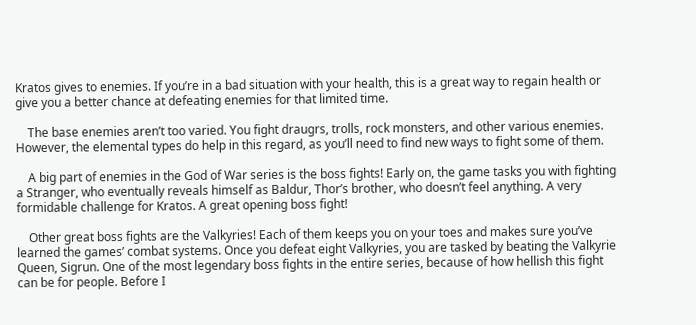Kratos gives to enemies. If you’re in a bad situation with your health, this is a great way to regain health or give you a better chance at defeating enemies for that limited time.

    The base enemies aren’t too varied. You fight draugrs, trolls, rock monsters, and other various enemies. However, the elemental types do help in this regard, as you’ll need to find new ways to fight some of them.

    A big part of enemies in the God of War series is the boss fights! Early on, the game tasks you with fighting a Stranger, who eventually reveals himself as Baldur, Thor’s brother, who doesn’t feel anything. A very formidable challenge for Kratos. A great opening boss fight!

    Other great boss fights are the Valkyries! Each of them keeps you on your toes and makes sure you’ve learned the games’ combat systems. Once you defeat eight Valkyries, you are tasked by beating the Valkyrie Queen, Sigrun. One of the most legendary boss fights in the entire series, because of how hellish this fight can be for people. Before I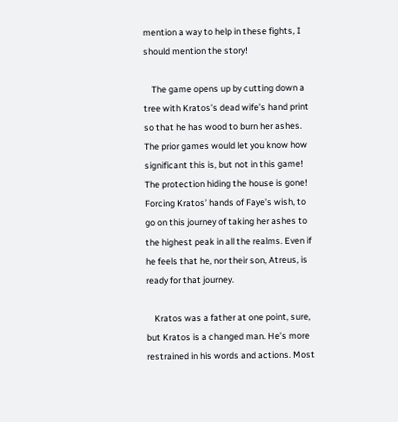mention a way to help in these fights, I should mention the story!

    The game opens up by cutting down a tree with Kratos’s dead wife’s hand print so that he has wood to burn her ashes. The prior games would let you know how significant this is, but not in this game! The protection hiding the house is gone! Forcing Kratos’ hands of Faye’s wish, to go on this journey of taking her ashes to the highest peak in all the realms. Even if he feels that he, nor their son, Atreus, is ready for that journey.

    Kratos was a father at one point, sure, but Kratos is a changed man. He’s more restrained in his words and actions. Most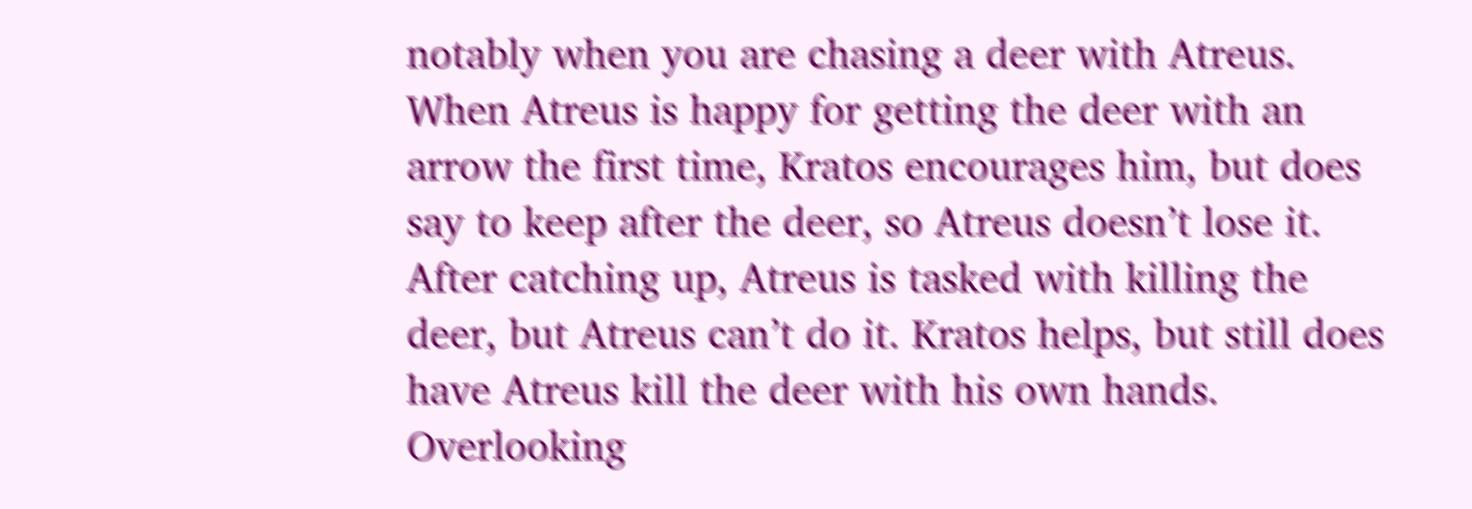notably when you are chasing a deer with Atreus. When Atreus is happy for getting the deer with an arrow the first time, Kratos encourages him, but does say to keep after the deer, so Atreus doesn’t lose it. After catching up, Atreus is tasked with killing the deer, but Atreus can’t do it. Kratos helps, but still does have Atreus kill the deer with his own hands. Overlooking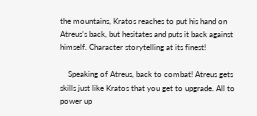the mountains, Kratos reaches to put his hand on Atreus’s back, but hesitates and puts it back against himself. Character storytelling at its finest!

    Speaking of Atreus, back to combat! Atreus gets skills just like Kratos that you get to upgrade. All to power up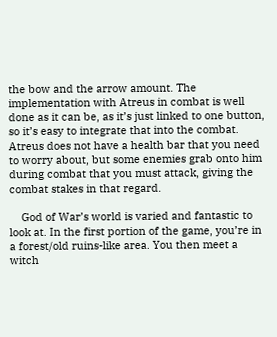the bow and the arrow amount. The implementation with Atreus in combat is well done as it can be, as it’s just linked to one button, so it’s easy to integrate that into the combat. Atreus does not have a health bar that you need to worry about, but some enemies grab onto him during combat that you must attack, giving the combat stakes in that regard.

    God of War’s world is varied and fantastic to look at. In the first portion of the game, you’re in a forest/old ruins-like area. You then meet a witch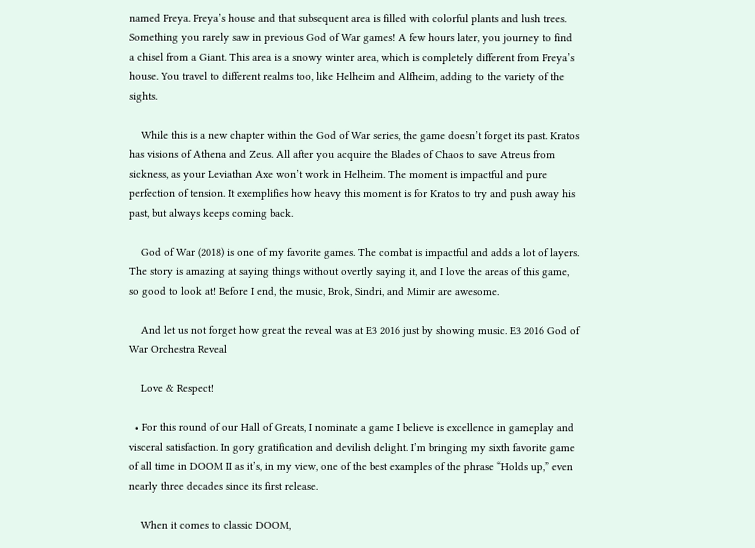named Freya. Freya’s house and that subsequent area is filled with colorful plants and lush trees. Something you rarely saw in previous God of War games! A few hours later, you journey to find a chisel from a Giant. This area is a snowy winter area, which is completely different from Freya’s house. You travel to different realms too, like Helheim and Alfheim, adding to the variety of the sights.

    While this is a new chapter within the God of War series, the game doesn’t forget its past. Kratos has visions of Athena and Zeus. All after you acquire the Blades of Chaos to save Atreus from sickness, as your Leviathan Axe won’t work in Helheim. The moment is impactful and pure perfection of tension. It exemplifies how heavy this moment is for Kratos to try and push away his past, but always keeps coming back.

    God of War (2018) is one of my favorite games. The combat is impactful and adds a lot of layers. The story is amazing at saying things without overtly saying it, and I love the areas of this game, so good to look at! Before I end, the music, Brok, Sindri, and Mimir are awesome.

    And let us not forget how great the reveal was at E3 2016 just by showing music. E3 2016 God of War Orchestra Reveal

    Love & Respect!

  • For this round of our Hall of Greats, I nominate a game I believe is excellence in gameplay and visceral satisfaction. In gory gratification and devilish delight. I’m bringing my sixth favorite game of all time in DOOM II as it’s, in my view, one of the best examples of the phrase “Holds up,” even nearly three decades since its first release.

    When it comes to classic DOOM,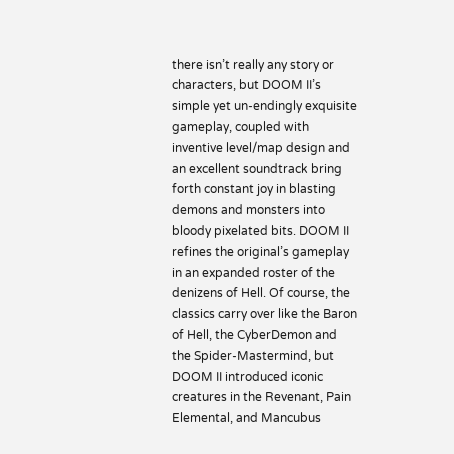there isn’t really any story or characters, but DOOM II’s simple yet un-endingly exquisite gameplay, coupled with inventive level/map design and an excellent soundtrack bring forth constant joy in blasting demons and monsters into bloody pixelated bits. DOOM II refines the original’s gameplay in an expanded roster of the denizens of Hell. Of course, the classics carry over like the Baron of Hell, the CyberDemon and the Spider-Mastermind, but DOOM II introduced iconic creatures in the Revenant, Pain Elemental, and Mancubus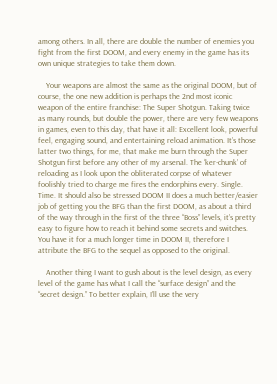among others. In all, there are double the number of enemies you fight from the first DOOM, and every enemy in the game has its own unique strategies to take them down.

    Your weapons are almost the same as the original DOOM, but of course, the one new addition is perhaps the 2nd most iconic weapon of the entire franchise: The Super Shotgun. Taking twice as many rounds, but double the power, there are very few weapons in games, even to this day, that have it all: Excellent look, powerful feel, engaging sound, and entertaining reload animation. It’s those latter two things, for me, that make me burn through the Super Shotgun first before any other of my arsenal. The ‘ker-chunk’ of reloading as I look upon the obliterated corpse of whatever foolishly tried to charge me fires the endorphins every. Single. Time. It should also be stressed DOOM II does a much better/easier job of getting you the BFG than the first DOOM, as about a third of the way through in the first of the three “Boss” levels, it’s pretty easy to figure how to reach it behind some secrets and switches. You have it for a much longer time in DOOM II, therefore I attribute the BFG to the sequel as opposed to the original.

    Another thing I want to gush about is the level design, as every level of the game has what I call the “surface design” and the “secret design.” To better explain, I’ll use the very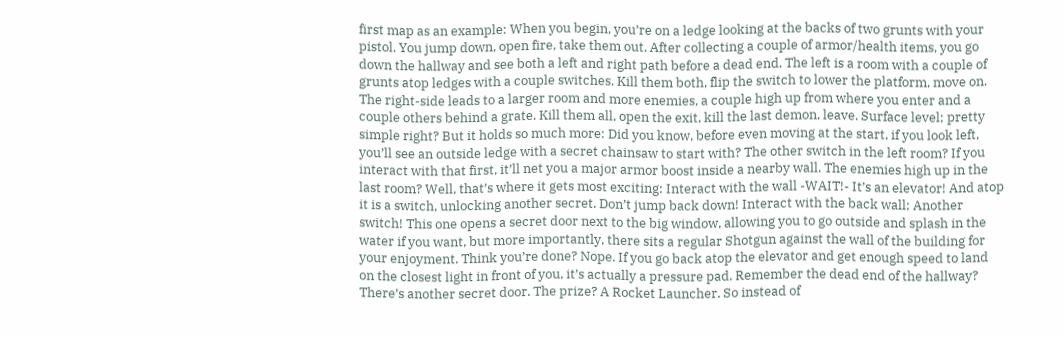first map as an example: When you begin, you’re on a ledge looking at the backs of two grunts with your pistol. You jump down, open fire, take them out. After collecting a couple of armor/health items, you go down the hallway and see both a left and right path before a dead end. The left is a room with a couple of grunts atop ledges with a couple switches. Kill them both, flip the switch to lower the platform, move on. The right-side leads to a larger room and more enemies, a couple high up from where you enter and a couple others behind a grate. Kill them all, open the exit, kill the last demon, leave. Surface level; pretty simple right? But it holds so much more: Did you know, before even moving at the start, if you look left, you’ll see an outside ledge with a secret chainsaw to start with? The other switch in the left room? If you interact with that first, it’ll net you a major armor boost inside a nearby wall. The enemies high up in the last room? Well, that’s where it gets most exciting: Interact with the wall -WAIT!- It’s an elevator! And atop it is a switch, unlocking another secret. Don’t jump back down! Interact with the back wall; Another switch! This one opens a secret door next to the big window, allowing you to go outside and splash in the water if you want, but more importantly, there sits a regular Shotgun against the wall of the building for your enjoyment. Think you’re done? Nope. If you go back atop the elevator and get enough speed to land on the closest light in front of you, it’s actually a pressure pad. Remember the dead end of the hallway? There’s another secret door. The prize? A Rocket Launcher. So instead of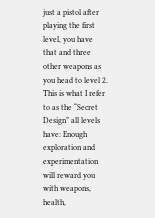just a pistol after playing the first level, you have that and three other weapons as you head to level 2. This is what I refer to as the “Secret Design” all levels have: Enough exploration and experimentation will reward you with weapons, health,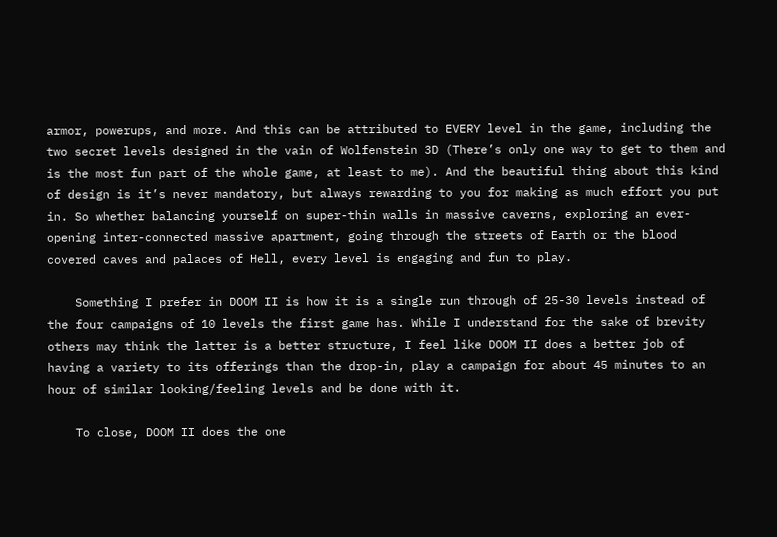armor, powerups, and more. And this can be attributed to EVERY level in the game, including the two secret levels designed in the vain of Wolfenstein 3D (There’s only one way to get to them and is the most fun part of the whole game, at least to me). And the beautiful thing about this kind of design is it’s never mandatory, but always rewarding to you for making as much effort you put in. So whether balancing yourself on super-thin walls in massive caverns, exploring an ever-opening inter-connected massive apartment, going through the streets of Earth or the blood covered caves and palaces of Hell, every level is engaging and fun to play.

    Something I prefer in DOOM II is how it is a single run through of 25-30 levels instead of the four campaigns of 10 levels the first game has. While I understand for the sake of brevity others may think the latter is a better structure, I feel like DOOM II does a better job of having a variety to its offerings than the drop-in, play a campaign for about 45 minutes to an hour of similar looking/feeling levels and be done with it.

    To close, DOOM II does the one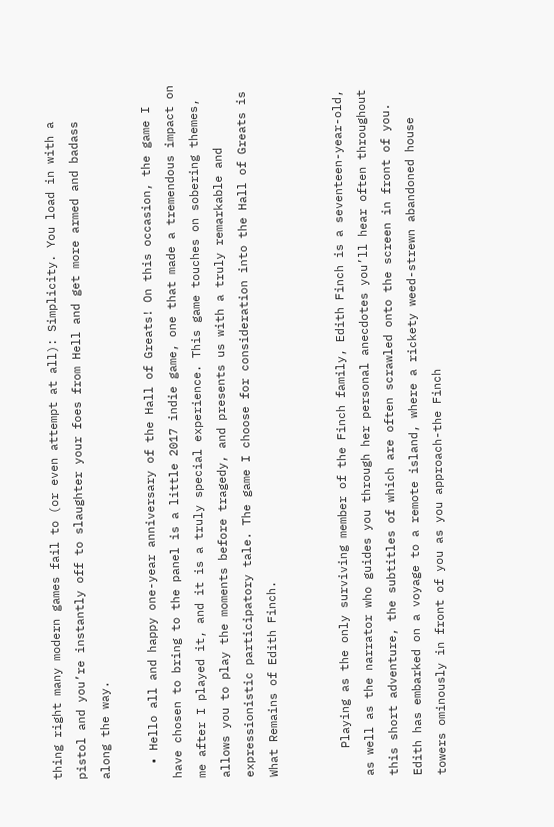thing right many modern games fail to (or even attempt at all): Simplicity. You load in with a pistol and you’re instantly off to slaughter your foes from Hell and get more armed and badass along the way.

  • Hello all and happy one-year anniversary of the Hall of Greats! On this occasion, the game I have chosen to bring to the panel is a little 2017 indie game, one that made a tremendous impact on me after I played it, and it is a truly special experience. This game touches on sobering themes, allows you to play the moments before tragedy, and presents us with a truly remarkable and expressionistic participatory tale. The game I choose for consideration into the Hall of Greats is What Remains of Edith Finch.


    Playing as the only surviving member of the Finch family, Edith Finch is a seventeen-year-old, as well as the narrator who guides you through her personal anecdotes you’ll hear often throughout this short adventure, the subtitles of which are often scrawled onto the screen in front of you. Edith has embarked on a voyage to a remote island, where a rickety weed-strewn abandoned house towers ominously in front of you as you approach-the Finch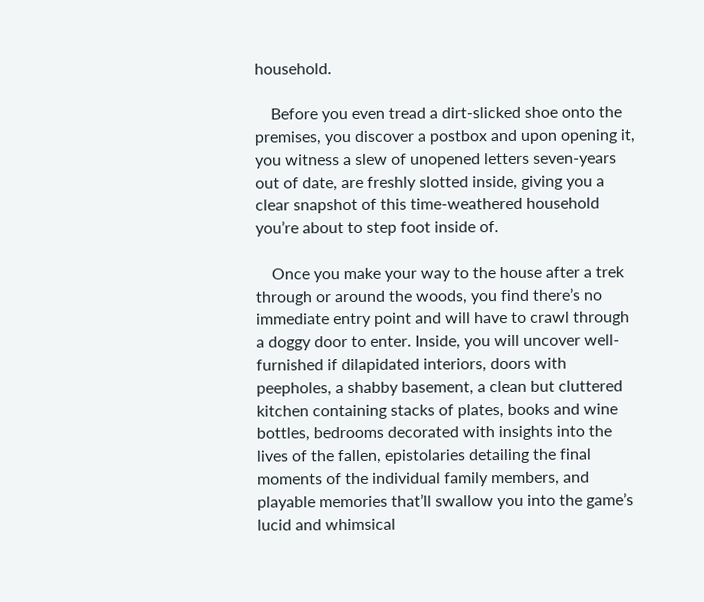household.

    Before you even tread a dirt-slicked shoe onto the premises, you discover a postbox and upon opening it, you witness a slew of unopened letters seven-years out of date, are freshly slotted inside, giving you a clear snapshot of this time-weathered household you’re about to step foot inside of.

    Once you make your way to the house after a trek through or around the woods, you find there’s no immediate entry point and will have to crawl through a doggy door to enter. Inside, you will uncover well-furnished if dilapidated interiors, doors with peepholes, a shabby basement, a clean but cluttered kitchen containing stacks of plates, books and wine bottles, bedrooms decorated with insights into the lives of the fallen, epistolaries detailing the final moments of the individual family members, and playable memories that’ll swallow you into the game’s lucid and whimsical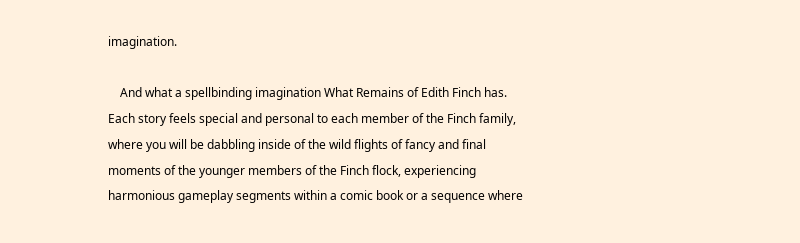imagination.

    And what a spellbinding imagination What Remains of Edith Finch has. Each story feels special and personal to each member of the Finch family, where you will be dabbling inside of the wild flights of fancy and final moments of the younger members of the Finch flock, experiencing harmonious gameplay segments within a comic book or a sequence where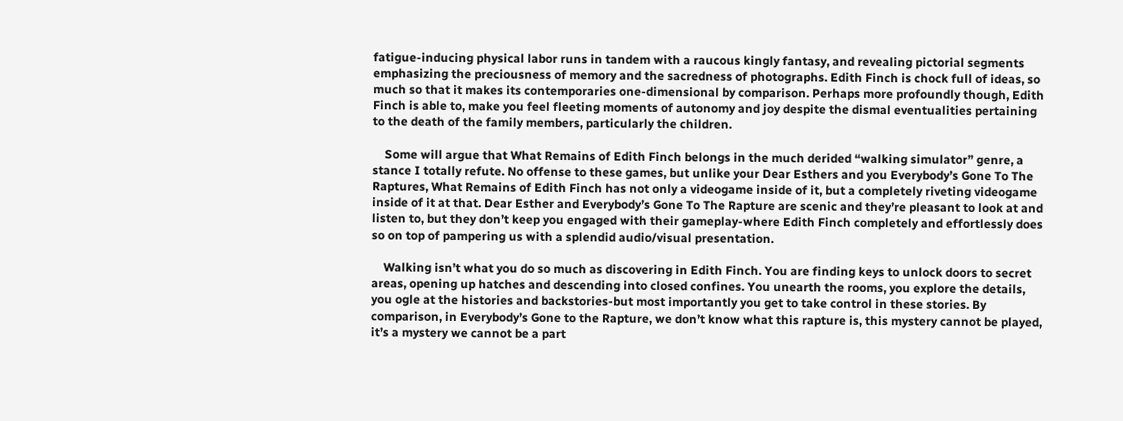fatigue-inducing physical labor runs in tandem with a raucous kingly fantasy, and revealing pictorial segments emphasizing the preciousness of memory and the sacredness of photographs. Edith Finch is chock full of ideas, so much so that it makes its contemporaries one-dimensional by comparison. Perhaps more profoundly though, Edith Finch is able to, make you feel fleeting moments of autonomy and joy despite the dismal eventualities pertaining to the death of the family members, particularly the children.

    Some will argue that What Remains of Edith Finch belongs in the much derided “walking simulator” genre, a stance I totally refute. No offense to these games, but unlike your Dear Esthers and you Everybody’s Gone To The Raptures, What Remains of Edith Finch has not only a videogame inside of it, but a completely riveting videogame inside of it at that. Dear Esther and Everybody’s Gone To The Rapture are scenic and they’re pleasant to look at and listen to, but they don’t keep you engaged with their gameplay-where Edith Finch completely and effortlessly does so on top of pampering us with a splendid audio/visual presentation.

    Walking isn’t what you do so much as discovering in Edith Finch. You are finding keys to unlock doors to secret areas, opening up hatches and descending into closed confines. You unearth the rooms, you explore the details, you ogle at the histories and backstories-but most importantly you get to take control in these stories. By comparison, in Everybody’s Gone to the Rapture, we don’t know what this rapture is, this mystery cannot be played, it’s a mystery we cannot be a part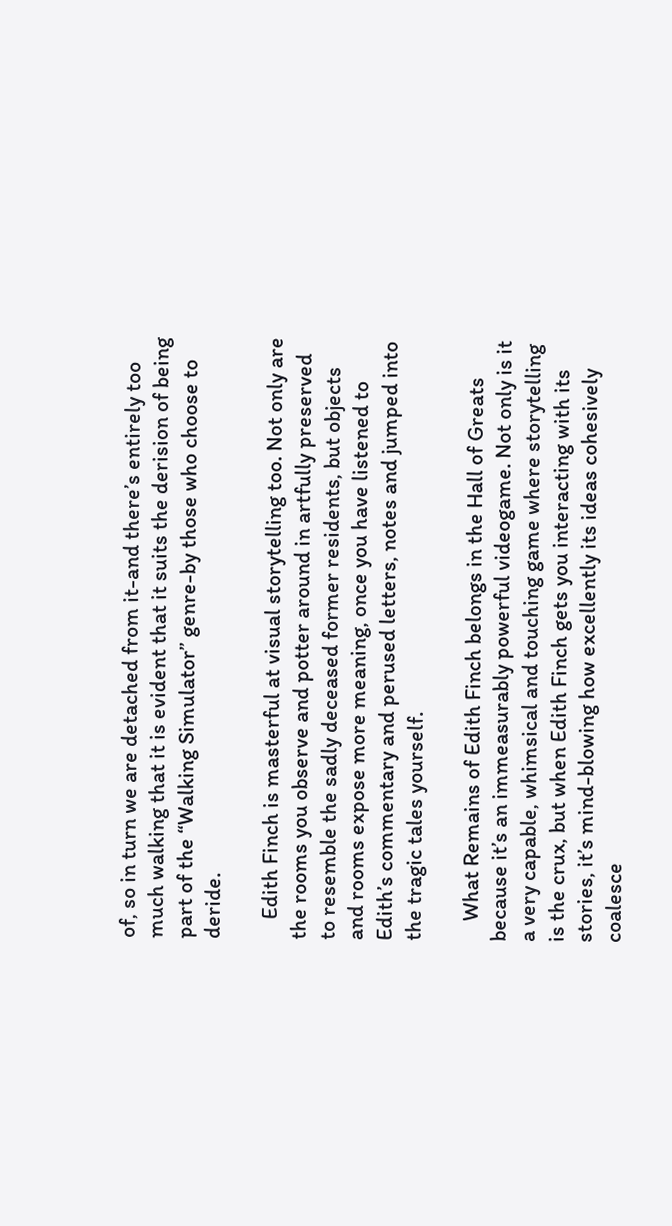of, so in turn we are detached from it-and there’s entirely too much walking that it is evident that it suits the derision of being part of the “Walking Simulator” genre-by those who choose to deride.

    Edith Finch is masterful at visual storytelling too. Not only are the rooms you observe and potter around in artfully preserved to resemble the sadly deceased former residents, but objects and rooms expose more meaning, once you have listened to Edith’s commentary and perused letters, notes and jumped into the tragic tales yourself.

    What Remains of Edith Finch belongs in the Hall of Greats because it’s an immeasurably powerful videogame. Not only is it a very capable, whimsical and touching game where storytelling is the crux, but when Edith Finch gets you interacting with its stories, it’s mind-blowing how excellently its ideas cohesively coalesce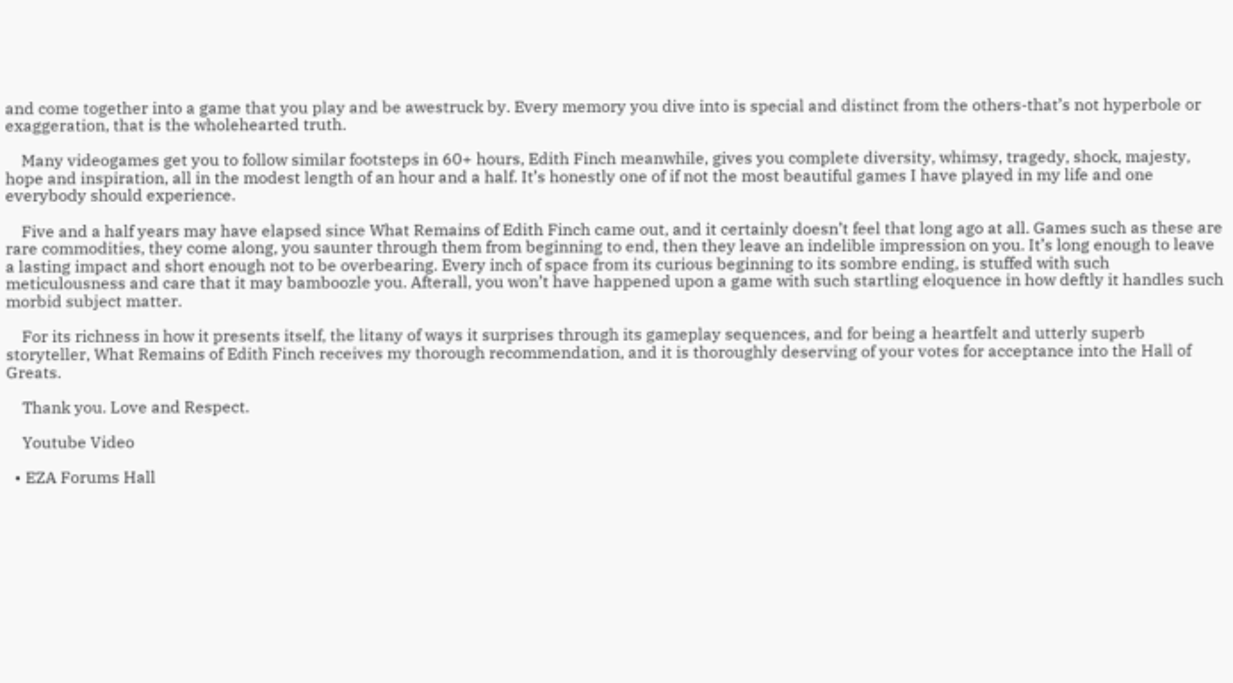and come together into a game that you play and be awestruck by. Every memory you dive into is special and distinct from the others-that’s not hyperbole or exaggeration, that is the wholehearted truth.

    Many videogames get you to follow similar footsteps in 60+ hours, Edith Finch meanwhile, gives you complete diversity, whimsy, tragedy, shock, majesty, hope and inspiration, all in the modest length of an hour and a half. It’s honestly one of if not the most beautiful games I have played in my life and one everybody should experience.

    Five and a half years may have elapsed since What Remains of Edith Finch came out, and it certainly doesn’t feel that long ago at all. Games such as these are rare commodities, they come along, you saunter through them from beginning to end, then they leave an indelible impression on you. It’s long enough to leave a lasting impact and short enough not to be overbearing. Every inch of space from its curious beginning to its sombre ending, is stuffed with such meticulousness and care that it may bamboozle you. Afterall, you won’t have happened upon a game with such startling eloquence in how deftly it handles such morbid subject matter.

    For its richness in how it presents itself, the litany of ways it surprises through its gameplay sequences, and for being a heartfelt and utterly superb storyteller, What Remains of Edith Finch receives my thorough recommendation, and it is thoroughly deserving of your votes for acceptance into the Hall of Greats.

    Thank you. Love and Respect.

    Youtube Video

  • EZA Forums Hall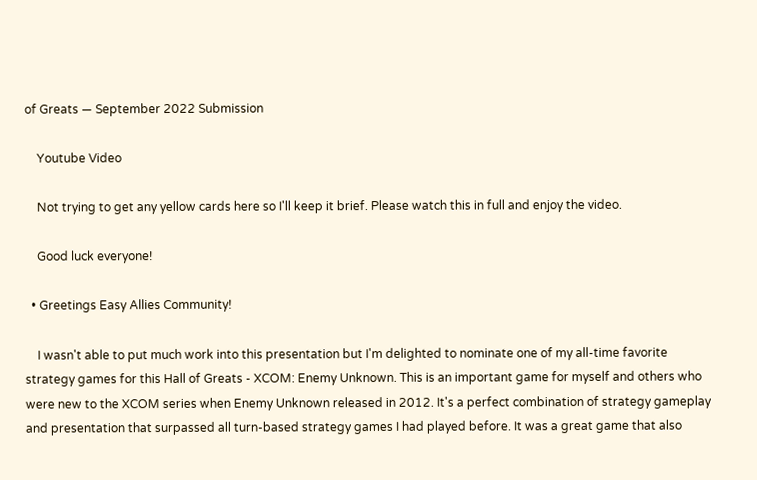of Greats — September 2022 Submission

    Youtube Video

    Not trying to get any yellow cards here so I'll keep it brief. Please watch this in full and enjoy the video.

    Good luck everyone!

  • Greetings Easy Allies Community!

    I wasn't able to put much work into this presentation but I'm delighted to nominate one of my all-time favorite strategy games for this Hall of Greats - XCOM: Enemy Unknown. This is an important game for myself and others who were new to the XCOM series when Enemy Unknown released in 2012. It's a perfect combination of strategy gameplay and presentation that surpassed all turn-based strategy games I had played before. It was a great game that also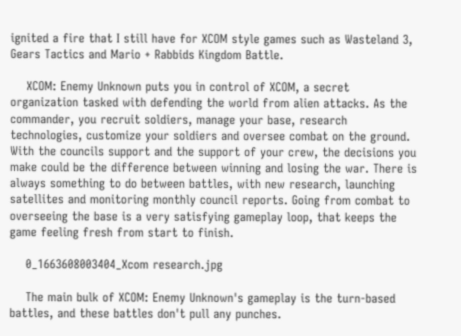ignited a fire that I still have for XCOM style games such as Wasteland 3, Gears Tactics and Mario + Rabbids Kingdom Battle.

    XCOM: Enemy Unknown puts you in control of XCOM, a secret organization tasked with defending the world from alien attacks. As the commander, you recruit soldiers, manage your base, research technologies, customize your soldiers and oversee combat on the ground. With the councils support and the support of your crew, the decisions you make could be the difference between winning and losing the war. There is always something to do between battles, with new research, launching satellites and monitoring monthly council reports. Going from combat to overseeing the base is a very satisfying gameplay loop, that keeps the game feeling fresh from start to finish.

    0_1663608003404_Xcom research.jpg

    The main bulk of XCOM: Enemy Unknown's gameplay is the turn-based battles, and these battles don't pull any punches.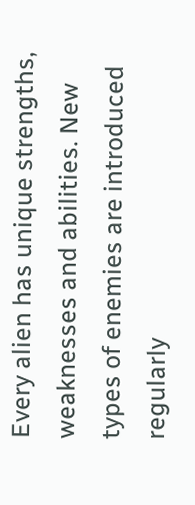Every alien has unique strengths, weaknesses and abilities. New types of enemies are introduced regularly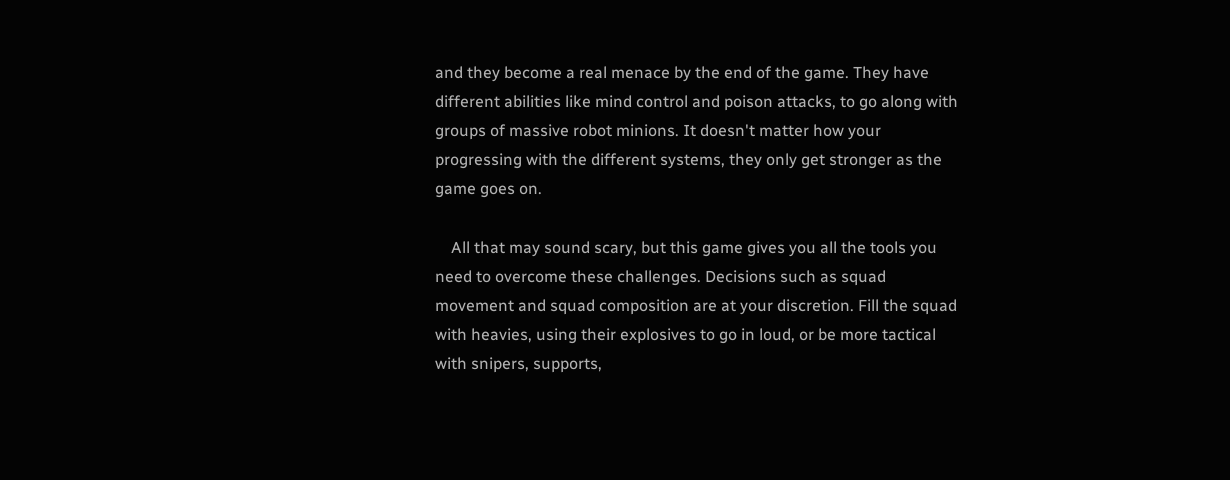and they become a real menace by the end of the game. They have different abilities like mind control and poison attacks, to go along with groups of massive robot minions. It doesn't matter how your progressing with the different systems, they only get stronger as the game goes on.

    All that may sound scary, but this game gives you all the tools you need to overcome these challenges. Decisions such as squad movement and squad composition are at your discretion. Fill the squad with heavies, using their explosives to go in loud, or be more tactical with snipers, supports,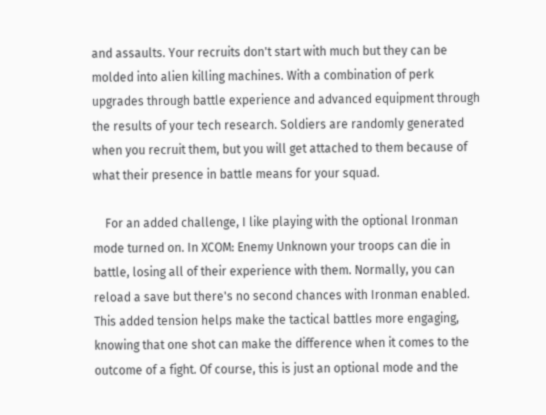and assaults. Your recruits don't start with much but they can be molded into alien killing machines. With a combination of perk upgrades through battle experience and advanced equipment through the results of your tech research. Soldiers are randomly generated when you recruit them, but you will get attached to them because of what their presence in battle means for your squad.

    For an added challenge, I like playing with the optional Ironman mode turned on. In XCOM: Enemy Unknown your troops can die in battle, losing all of their experience with them. Normally, you can reload a save but there's no second chances with Ironman enabled. This added tension helps make the tactical battles more engaging, knowing that one shot can make the difference when it comes to the outcome of a fight. Of course, this is just an optional mode and the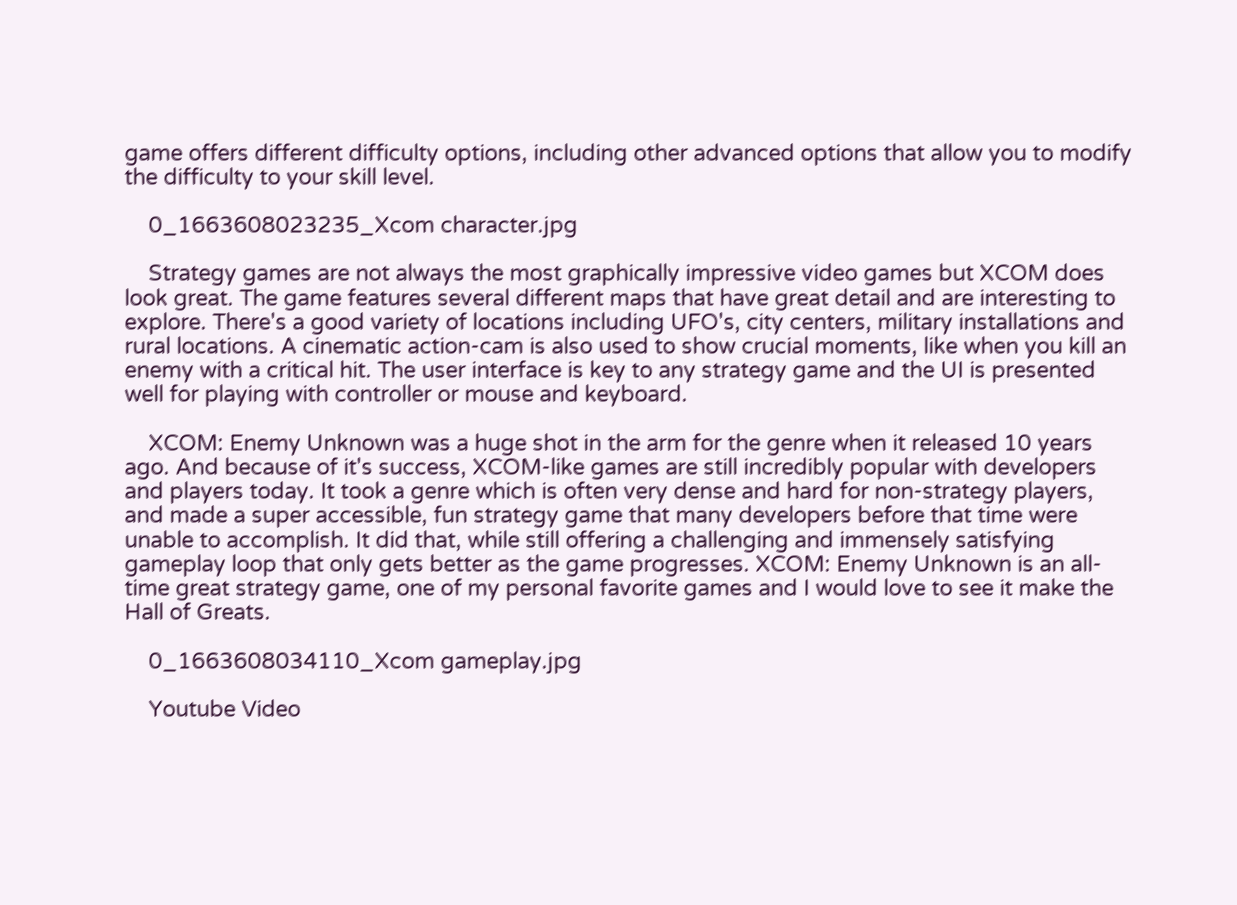game offers different difficulty options, including other advanced options that allow you to modify the difficulty to your skill level.

    0_1663608023235_Xcom character.jpg

    Strategy games are not always the most graphically impressive video games but XCOM does look great. The game features several different maps that have great detail and are interesting to explore. There's a good variety of locations including UFO's, city centers, military installations and rural locations. A cinematic action-cam is also used to show crucial moments, like when you kill an enemy with a critical hit. The user interface is key to any strategy game and the UI is presented well for playing with controller or mouse and keyboard.

    XCOM: Enemy Unknown was a huge shot in the arm for the genre when it released 10 years ago. And because of it's success, XCOM-like games are still incredibly popular with developers and players today. It took a genre which is often very dense and hard for non-strategy players, and made a super accessible, fun strategy game that many developers before that time were unable to accomplish. It did that, while still offering a challenging and immensely satisfying gameplay loop that only gets better as the game progresses. XCOM: Enemy Unknown is an all-time great strategy game, one of my personal favorite games and I would love to see it make the Hall of Greats.

    0_1663608034110_Xcom gameplay.jpg

    Youtube Video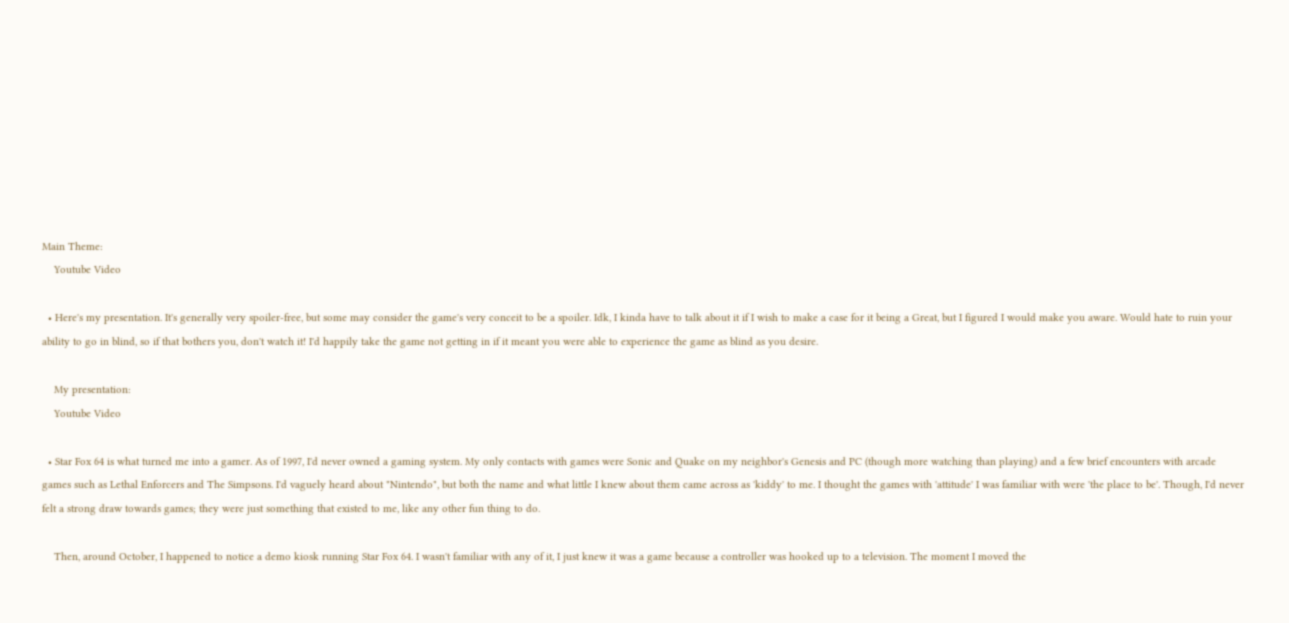Main Theme:
    Youtube Video

  • Here's my presentation. It's generally very spoiler-free, but some may consider the game's very conceit to be a spoiler. Idk, I kinda have to talk about it if I wish to make a case for it being a Great, but I figured I would make you aware. Would hate to ruin your ability to go in blind, so if that bothers you, don't watch it! I'd happily take the game not getting in if it meant you were able to experience the game as blind as you desire.

    My presentation:
    Youtube Video

  • Star Fox 64 is what turned me into a gamer. As of 1997, I'd never owned a gaming system. My only contacts with games were Sonic and Quake on my neighbor's Genesis and PC (though more watching than playing) and a few brief encounters with arcade games such as Lethal Enforcers and The Simpsons. I'd vaguely heard about "Nintendo", but both the name and what little I knew about them came across as 'kiddy' to me. I thought the games with 'attitude' I was familiar with were 'the place to be'. Though, I'd never felt a strong draw towards games; they were just something that existed to me, like any other fun thing to do.

    Then, around October, I happened to notice a demo kiosk running Star Fox 64. I wasn't familiar with any of it, I just knew it was a game because a controller was hooked up to a television. The moment I moved the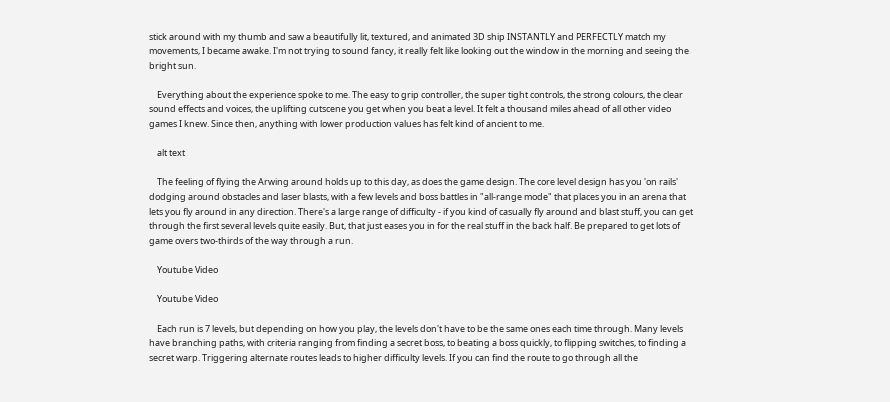stick around with my thumb and saw a beautifully lit, textured, and animated 3D ship INSTANTLY and PERFECTLY match my movements, I became awake. I'm not trying to sound fancy, it really felt like looking out the window in the morning and seeing the bright sun.

    Everything about the experience spoke to me. The easy to grip controller, the super tight controls, the strong colours, the clear sound effects and voices, the uplifting cutscene you get when you beat a level. It felt a thousand miles ahead of all other video games I knew. Since then, anything with lower production values has felt kind of ancient to me.

    alt text

    The feeling of flying the Arwing around holds up to this day, as does the game design. The core level design has you 'on rails' dodging around obstacles and laser blasts, with a few levels and boss battles in "all-range mode" that places you in an arena that lets you fly around in any direction. There's a large range of difficulty - if you kind of casually fly around and blast stuff, you can get through the first several levels quite easily. But, that just eases you in for the real stuff in the back half. Be prepared to get lots of game overs two-thirds of the way through a run.

    Youtube Video

    Youtube Video

    Each run is 7 levels, but depending on how you play, the levels don't have to be the same ones each time through. Many levels have branching paths, with criteria ranging from finding a secret boss, to beating a boss quickly, to flipping switches, to finding a secret warp. Triggering alternate routes leads to higher difficulty levels. If you can find the route to go through all the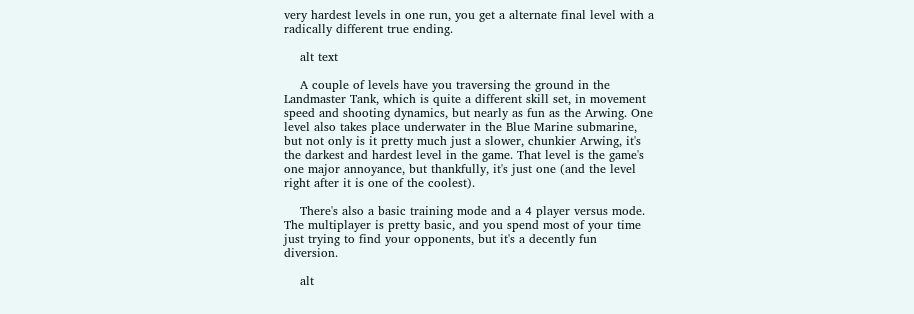very hardest levels in one run, you get a alternate final level with a radically different true ending.

    alt text

    A couple of levels have you traversing the ground in the Landmaster Tank, which is quite a different skill set, in movement speed and shooting dynamics, but nearly as fun as the Arwing. One level also takes place underwater in the Blue Marine submarine, but not only is it pretty much just a slower, chunkier Arwing, it's the darkest and hardest level in the game. That level is the game's one major annoyance, but thankfully, it's just one (and the level right after it is one of the coolest).

    There's also a basic training mode and a 4 player versus mode. The multiplayer is pretty basic, and you spend most of your time just trying to find your opponents, but it's a decently fun diversion.

    alt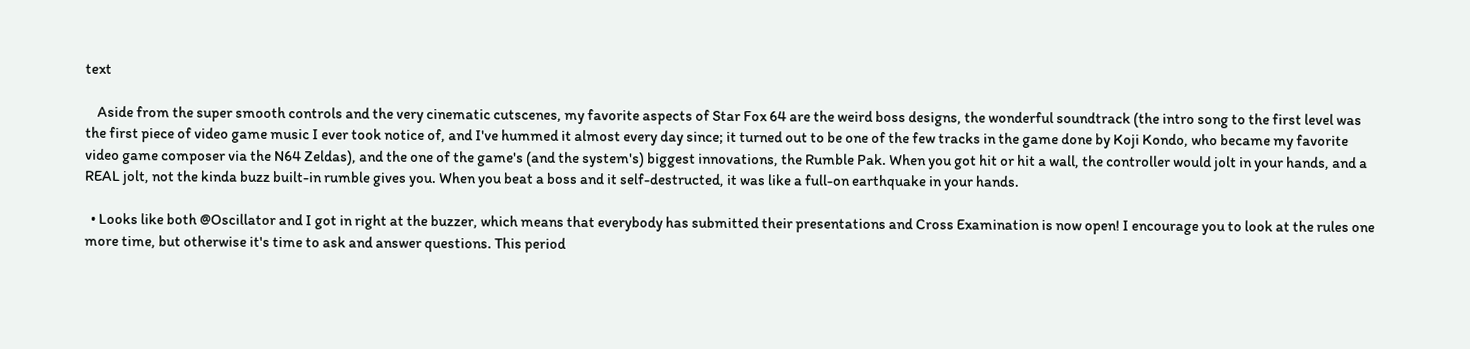text

    Aside from the super smooth controls and the very cinematic cutscenes, my favorite aspects of Star Fox 64 are the weird boss designs, the wonderful soundtrack (the intro song to the first level was the first piece of video game music I ever took notice of, and I've hummed it almost every day since; it turned out to be one of the few tracks in the game done by Koji Kondo, who became my favorite video game composer via the N64 Zeldas), and the one of the game's (and the system's) biggest innovations, the Rumble Pak. When you got hit or hit a wall, the controller would jolt in your hands, and a REAL jolt, not the kinda buzz built-in rumble gives you. When you beat a boss and it self-destructed, it was like a full-on earthquake in your hands.

  • Looks like both @Oscillator and I got in right at the buzzer, which means that everybody has submitted their presentations and Cross Examination is now open! I encourage you to look at the rules one more time, but otherwise it's time to ask and answer questions. This period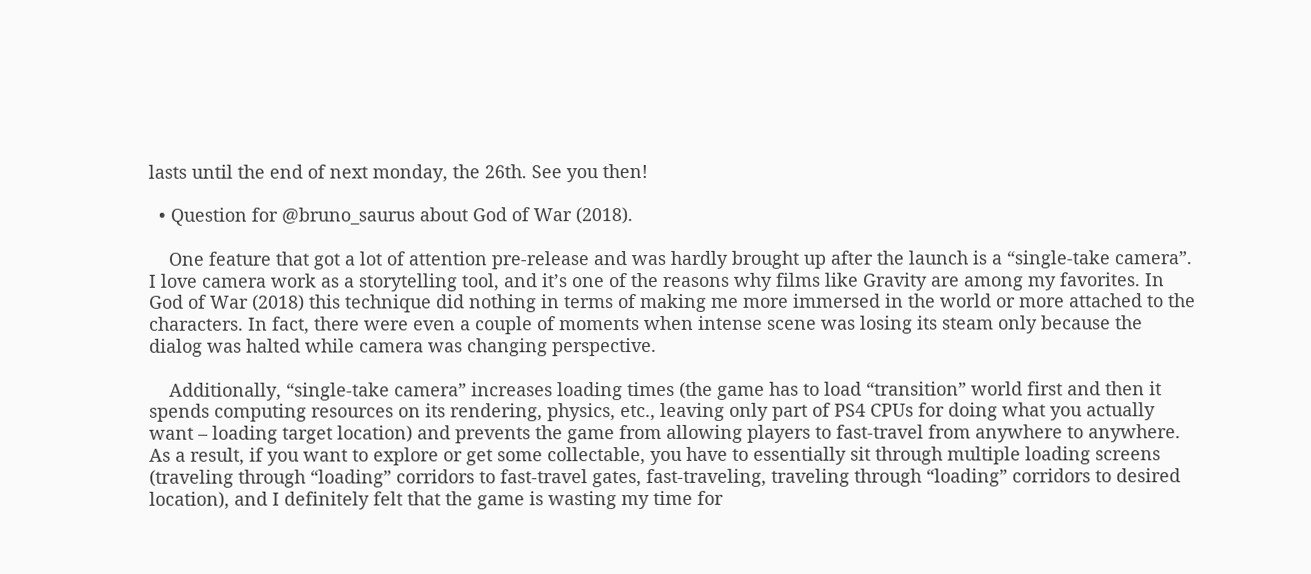lasts until the end of next monday, the 26th. See you then!

  • Question for @bruno_saurus about God of War (2018).

    One feature that got a lot of attention pre-release and was hardly brought up after the launch is a “single-take camera”. I love camera work as a storytelling tool, and it’s one of the reasons why films like Gravity are among my favorites. In God of War (2018) this technique did nothing in terms of making me more immersed in the world or more attached to the characters. In fact, there were even a couple of moments when intense scene was losing its steam only because the dialog was halted while camera was changing perspective.

    Additionally, “single-take camera” increases loading times (the game has to load “transition” world first and then it spends computing resources on its rendering, physics, etc., leaving only part of PS4 CPUs for doing what you actually want – loading target location) and prevents the game from allowing players to fast-travel from anywhere to anywhere. As a result, if you want to explore or get some collectable, you have to essentially sit through multiple loading screens (traveling through “loading” corridors to fast-travel gates, fast-traveling, traveling through “loading” corridors to desired location), and I definitely felt that the game is wasting my time for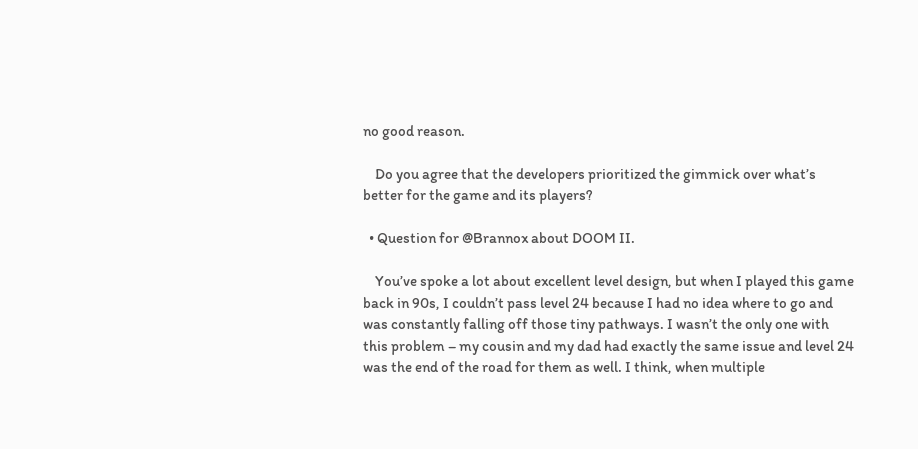no good reason.

    Do you agree that the developers prioritized the gimmick over what’s better for the game and its players?

  • Question for @Brannox about DOOM II.

    You’ve spoke a lot about excellent level design, but when I played this game back in 90s, I couldn’t pass level 24 because I had no idea where to go and was constantly falling off those tiny pathways. I wasn’t the only one with this problem – my cousin and my dad had exactly the same issue and level 24 was the end of the road for them as well. I think, when multiple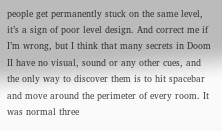people get permanently stuck on the same level, it’s a sign of poor level design. And correct me if I’m wrong, but I think that many secrets in Doom II have no visual, sound or any other cues, and the only way to discover them is to hit spacebar and move around the perimeter of every room. It was normal three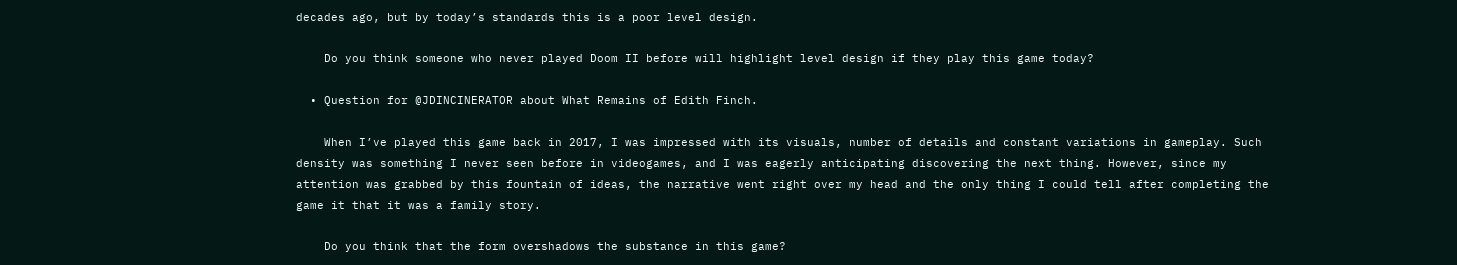decades ago, but by today’s standards this is a poor level design.

    Do you think someone who never played Doom II before will highlight level design if they play this game today?

  • Question for @JDINCINERATOR about What Remains of Edith Finch.

    When I’ve played this game back in 2017, I was impressed with its visuals, number of details and constant variations in gameplay. Such density was something I never seen before in videogames, and I was eagerly anticipating discovering the next thing. However, since my attention was grabbed by this fountain of ideas, the narrative went right over my head and the only thing I could tell after completing the game it that it was a family story.

    Do you think that the form overshadows the substance in this game?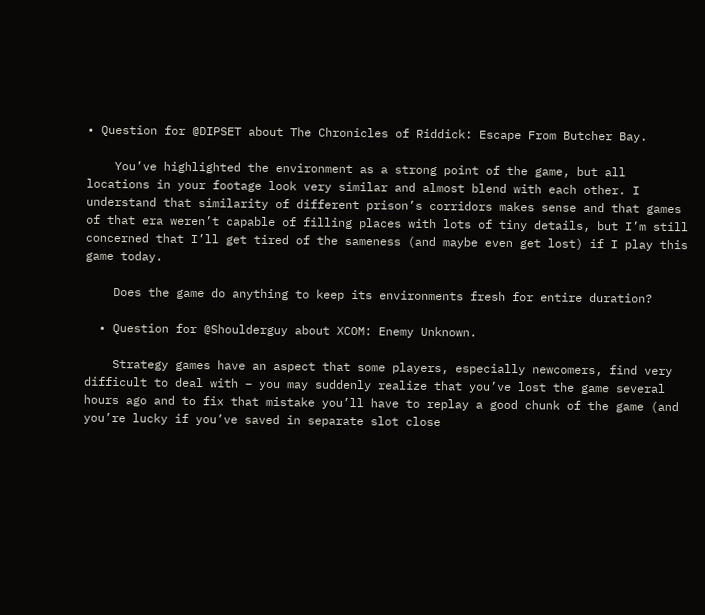• Question for @DIPSET about The Chronicles of Riddick: Escape From Butcher Bay.

    You’ve highlighted the environment as a strong point of the game, but all locations in your footage look very similar and almost blend with each other. I understand that similarity of different prison’s corridors makes sense and that games of that era weren’t capable of filling places with lots of tiny details, but I’m still concerned that I’ll get tired of the sameness (and maybe even get lost) if I play this game today.

    Does the game do anything to keep its environments fresh for entire duration?

  • Question for @Shoulderguy about XCOM: Enemy Unknown.

    Strategy games have an aspect that some players, especially newcomers, find very difficult to deal with – you may suddenly realize that you’ve lost the game several hours ago and to fix that mistake you’ll have to replay a good chunk of the game (and you’re lucky if you’ve saved in separate slot close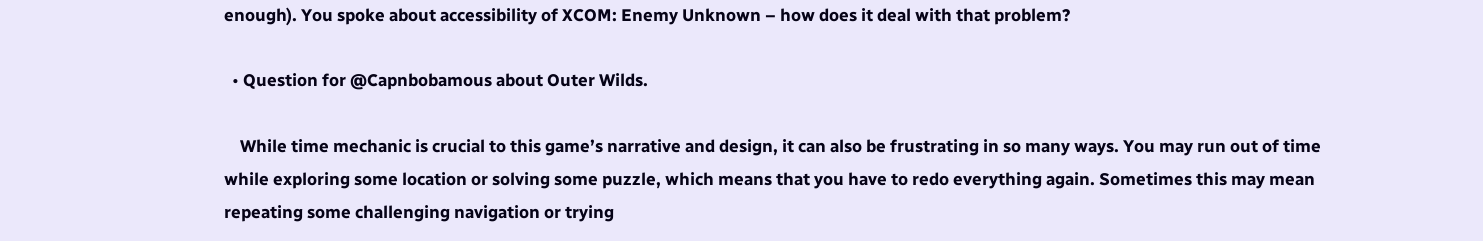enough). You spoke about accessibility of XCOM: Enemy Unknown – how does it deal with that problem?

  • Question for @Capnbobamous about Outer Wilds.

    While time mechanic is crucial to this game’s narrative and design, it can also be frustrating in so many ways. You may run out of time while exploring some location or solving some puzzle, which means that you have to redo everything again. Sometimes this may mean repeating some challenging navigation or trying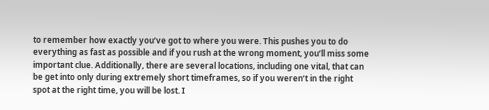to remember how exactly you’ve got to where you were. This pushes you to do everything as fast as possible and if you rush at the wrong moment, you’ll miss some important clue. Additionally, there are several locations, including one vital, that can be get into only during extremely short timeframes, so if you weren’t in the right spot at the right time, you will be lost. I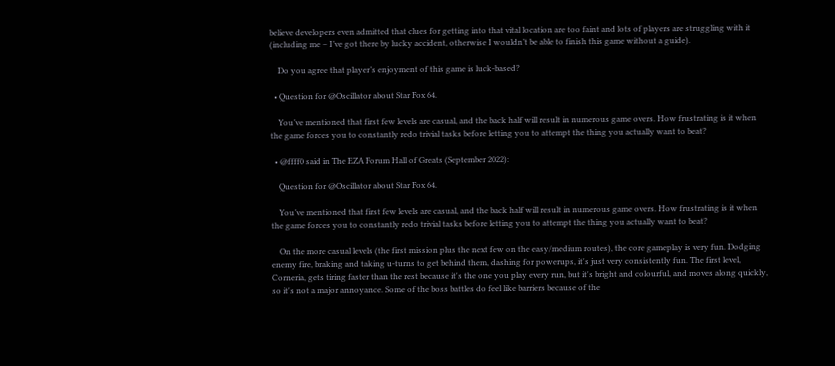believe developers even admitted that clues for getting into that vital location are too faint and lots of players are struggling with it (including me – I’ve got there by lucky accident, otherwise I wouldn’t be able to finish this game without a guide).

    Do you agree that player’s enjoyment of this game is luck-based?

  • Question for @Oscillator about Star Fox 64.

    You’ve mentioned that first few levels are casual, and the back half will result in numerous game overs. How frustrating is it when the game forces you to constantly redo trivial tasks before letting you to attempt the thing you actually want to beat?

  • @ffff0 said in The EZA Forum Hall of Greats (September 2022):

    Question for @Oscillator about Star Fox 64.

    You’ve mentioned that first few levels are casual, and the back half will result in numerous game overs. How frustrating is it when the game forces you to constantly redo trivial tasks before letting you to attempt the thing you actually want to beat?

    On the more casual levels (the first mission plus the next few on the easy/medium routes), the core gameplay is very fun. Dodging enemy fire, braking and taking u-turns to get behind them, dashing for powerups, it's just very consistently fun. The first level, Corneria, gets tiring faster than the rest because it's the one you play every run, but it's bright and colourful, and moves along quickly, so it's not a major annoyance. Some of the boss battles do feel like barriers because of the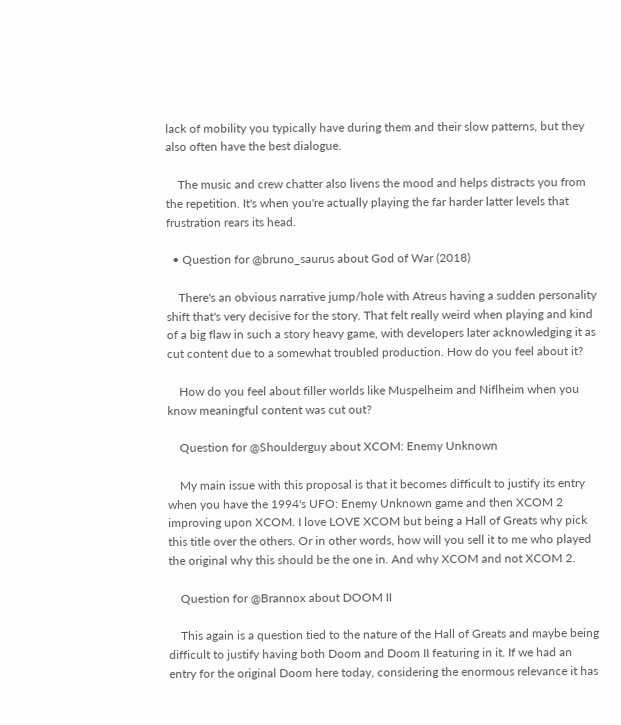lack of mobility you typically have during them and their slow patterns, but they also often have the best dialogue.

    The music and crew chatter also livens the mood and helps distracts you from the repetition. It's when you're actually playing the far harder latter levels that frustration rears its head.

  • Question for @bruno_saurus about God of War (2018)

    There's an obvious narrative jump/hole with Atreus having a sudden personality shift that's very decisive for the story. That felt really weird when playing and kind of a big flaw in such a story heavy game, with developers later acknowledging it as cut content due to a somewhat troubled production. How do you feel about it?

    How do you feel about filler worlds like Muspelheim and Niflheim when you know meaningful content was cut out?

    Question for @Shoulderguy about XCOM: Enemy Unknown

    My main issue with this proposal is that it becomes difficult to justify its entry when you have the 1994's UFO: Enemy Unknown game and then XCOM 2 improving upon XCOM. I love LOVE XCOM but being a Hall of Greats why pick this title over the others. Or in other words, how will you sell it to me who played the original why this should be the one in. And why XCOM and not XCOM 2.

    Question for @Brannox about DOOM II

    This again is a question tied to the nature of the Hall of Greats and maybe being difficult to justify having both Doom and Doom II featuring in it. If we had an entry for the original Doom here today, considering the enormous relevance it has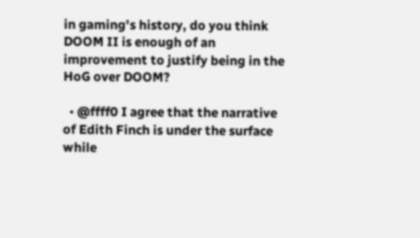in gaming's history, do you think DOOM II is enough of an improvement to justify being in the HoG over DOOM?

  • @ffff0 I agree that the narrative of Edith Finch is under the surface while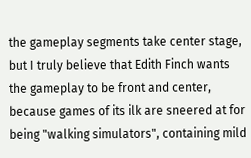the gameplay segments take center stage, but I truly believe that Edith Finch wants the gameplay to be front and center, because games of its ilk are sneered at for being "walking simulators", containing mild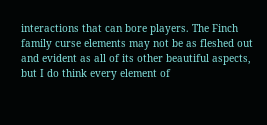interactions that can bore players. The Finch family curse elements may not be as fleshed out and evident as all of its other beautiful aspects, but I do think every element of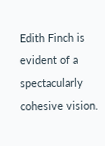Edith Finch is evident of a spectacularly cohesive vision.